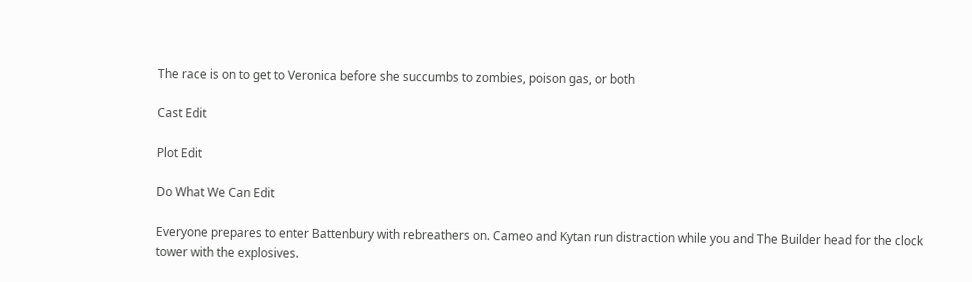The race is on to get to Veronica before she succumbs to zombies, poison gas, or both

Cast Edit

Plot Edit

Do What We Can Edit

Everyone prepares to enter Battenbury with rebreathers on. Cameo and Kytan run distraction while you and The Builder head for the clock tower with the explosives.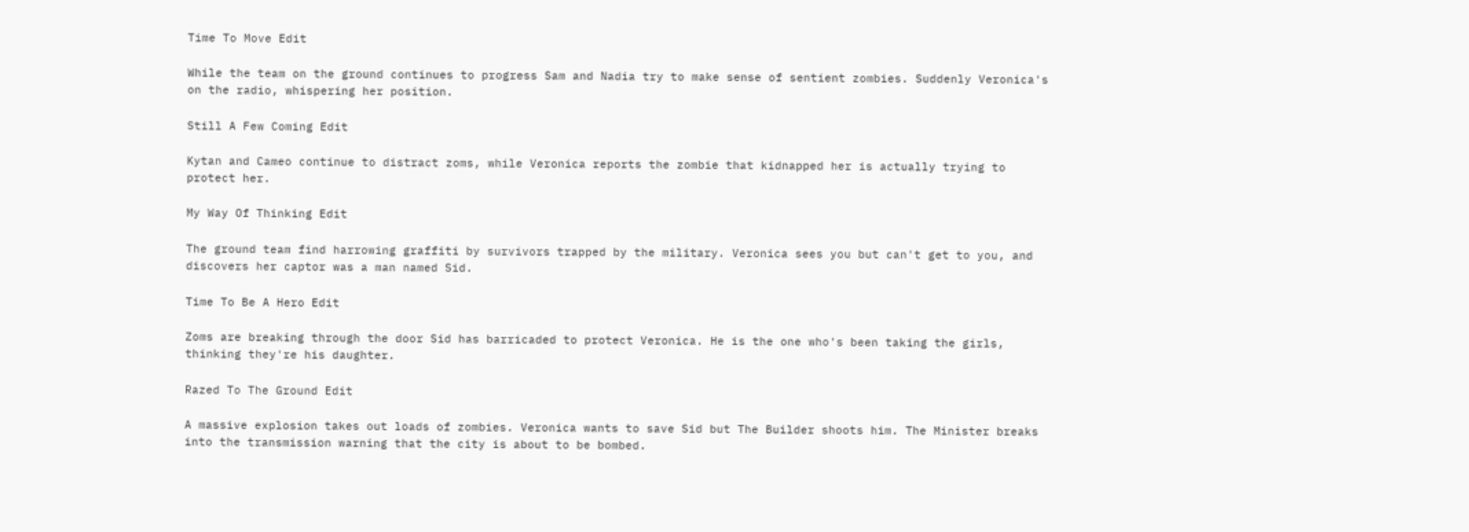Time To Move Edit

While the team on the ground continues to progress Sam and Nadia try to make sense of sentient zombies. Suddenly Veronica's on the radio, whispering her position.

Still A Few Coming Edit

Kytan and Cameo continue to distract zoms, while Veronica reports the zombie that kidnapped her is actually trying to protect her.

My Way Of Thinking Edit

The ground team find harrowing graffiti by survivors trapped by the military. Veronica sees you but can't get to you, and discovers her captor was a man named Sid.

Time To Be A Hero Edit

Zoms are breaking through the door Sid has barricaded to protect Veronica. He is the one who's been taking the girls, thinking they're his daughter.

Razed To The Ground Edit

A massive explosion takes out loads of zombies. Veronica wants to save Sid but The Builder shoots him. The Minister breaks into the transmission warning that the city is about to be bombed.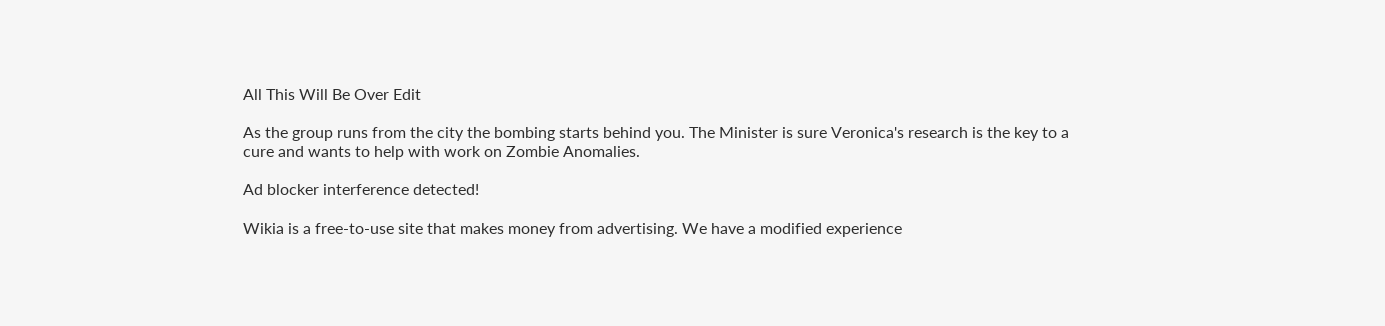All This Will Be Over Edit

As the group runs from the city the bombing starts behind you. The Minister is sure Veronica's research is the key to a cure and wants to help with work on Zombie Anomalies.

Ad blocker interference detected!

Wikia is a free-to-use site that makes money from advertising. We have a modified experience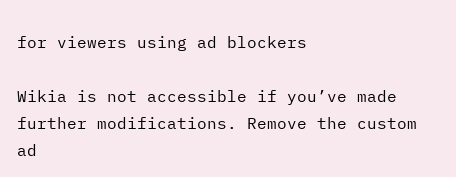for viewers using ad blockers

Wikia is not accessible if you’ve made further modifications. Remove the custom ad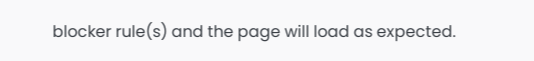blocker rule(s) and the page will load as expected.